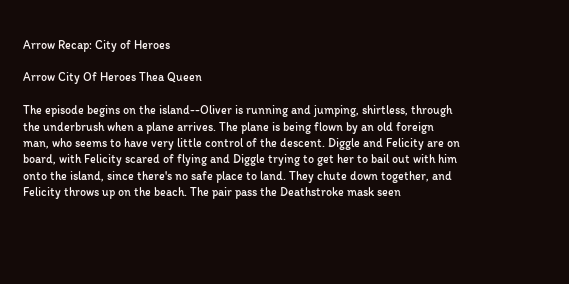Arrow Recap: City of Heroes

Arrow City Of Heroes Thea Queen

The episode begins on the island--Oliver is running and jumping, shirtless, through the underbrush when a plane arrives. The plane is being flown by an old foreign man, who seems to have very little control of the descent. Diggle and Felicity are on board, with Felicity scared of flying and Diggle trying to get her to bail out with him onto the island, since there's no safe place to land. They chute down together, and Felicity throws up on the beach. The pair pass the Deathstroke mask seen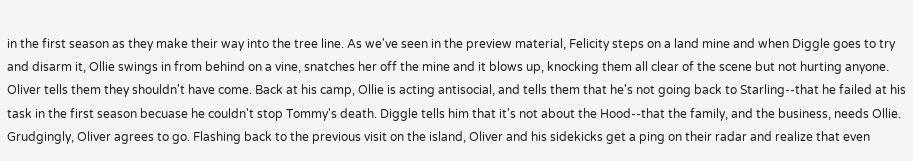in the first season as they make their way into the tree line. As we've seen in the preview material, Felicity steps on a land mine and when Diggle goes to try and disarm it, Ollie swings in from behind on a vine, snatches her off the mine and it blows up, knocking them all clear of the scene but not hurting anyone. Oliver tells them they shouldn't have come. Back at his camp, Ollie is acting antisocial, and tells them that he's not going back to Starling--that he failed at his task in the first season becuase he couldn't stop Tommy's death. Diggle tells him that it's not about the Hood--that the family, and the business, needs Ollie. Grudgingly, Oliver agrees to go. Flashing back to the previous visit on the island, Oliver and his sidekicks get a ping on their radar and realize that even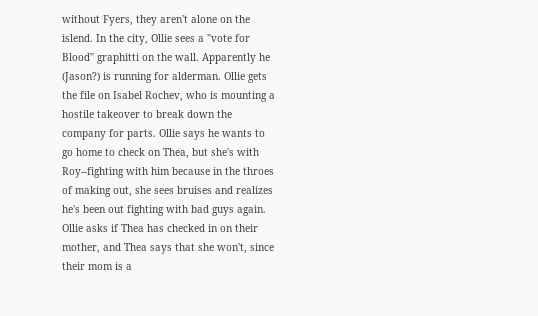without Fyers, they aren't alone on the islend. In the city, Ollie sees a "vote for Blood" graphitti on the wall. Apparently he (Jason?) is running for alderman. Ollie gets the file on Isabel Rochev, who is mounting a hostile takeover to break down the company for parts. Ollie says he wants to go home to check on Thea, but she's with Roy--fighting with him because in the throes of making out, she sees bruises and realizes he's been out fighting with bad guys again. Ollie asks if Thea has checked in on their mother, and Thea says that she won't, since their mom is a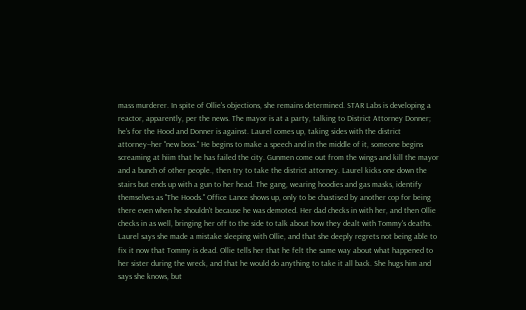mass murderer. In spite of Ollie's objections, she remains determined. STAR Labs is developing a reactor, apparently, per the news. The mayor is at a party, talking to District Attorney Donner; he's for the Hood and Donner is against. Laurel comes up, taking sides with the district attorney--her "new boss." He begins to make a speech and in the middle of it, someone begins screaming at hiim that he has failed the city. Gunmen come out from the wings and kill the mayor and a bunch of other people., then try to take the district attorney. Laurel kicks one down the stairs but ends up with a gun to her head. The gang, wearing hoodies and gas masks, identify themselves as "The Hoods." Office Lance shows up, only to be chastised by another cop for being there even when he shouldn't because he was demoted. Her dad checks in with her, and then Ollie checks in as well, bringing her off to the side to talk about how they dealt with Tommy's deaths. Laurel says she made a mistake sleeping with Ollie, and that she deeply regrets not being able to fix it now that Tommy is dead. Ollie tells her that he felt the same way about what happened to her sister during the wreck, and that he would do anything to take it all back. She hugs him and says she knows, but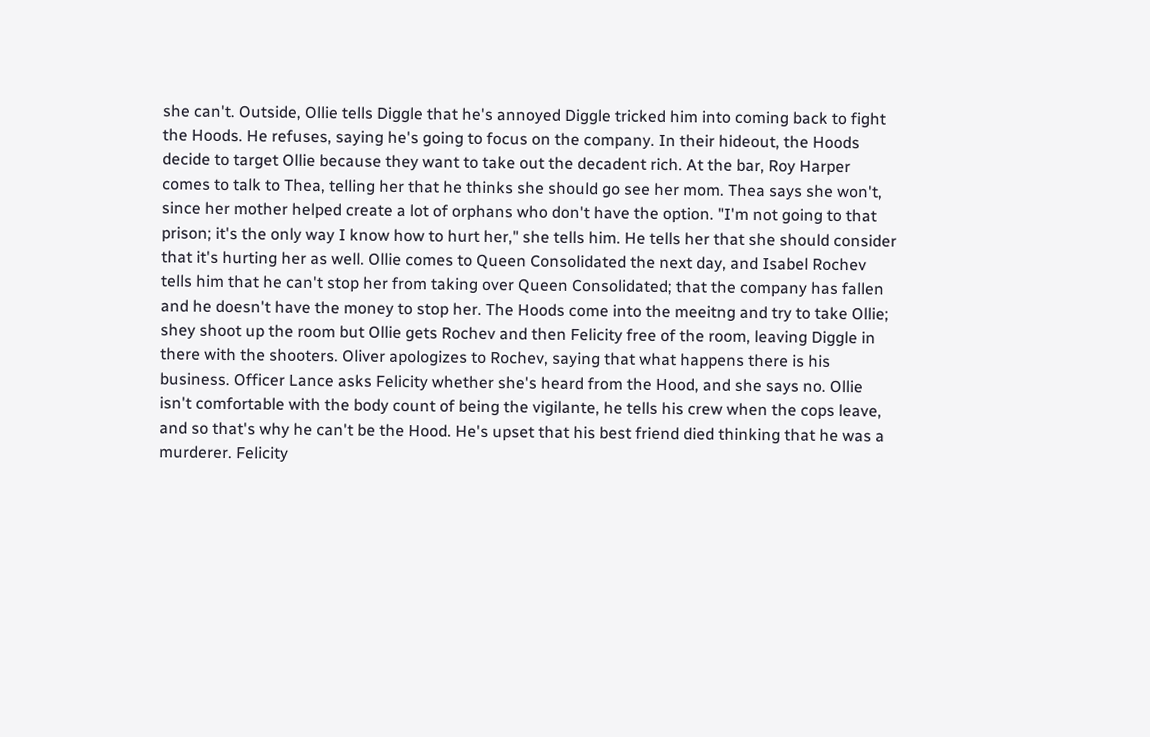she can't. Outside, Ollie tells Diggle that he's annoyed Diggle tricked him into coming back to fight the Hoods. He refuses, saying he's going to focus on the company. In their hideout, the Hoods decide to target Ollie because they want to take out the decadent rich. At the bar, Roy Harper comes to talk to Thea, telling her that he thinks she should go see her mom. Thea says she won't, since her mother helped create a lot of orphans who don't have the option. "I'm not going to that prison; it's the only way I know how to hurt her," she tells him. He tells her that she should consider that it's hurting her as well. Ollie comes to Queen Consolidated the next day, and Isabel Rochev  tells him that he can't stop her from taking over Queen Consolidated; that the company has fallen and he doesn't have the money to stop her. The Hoods come into the meeitng and try to take Ollie; shey shoot up the room but Ollie gets Rochev and then Felicity free of the room, leaving Diggle in there with the shooters. Oliver apologizes to Rochev, saying that what happens there is his business. Officer Lance asks Felicity whether she's heard from the Hood, and she says no. Ollie isn't comfortable with the body count of being the vigilante, he tells his crew when the cops leave, and so that's why he can't be the Hood. He's upset that his best friend died thinking that he was a murderer. Felicity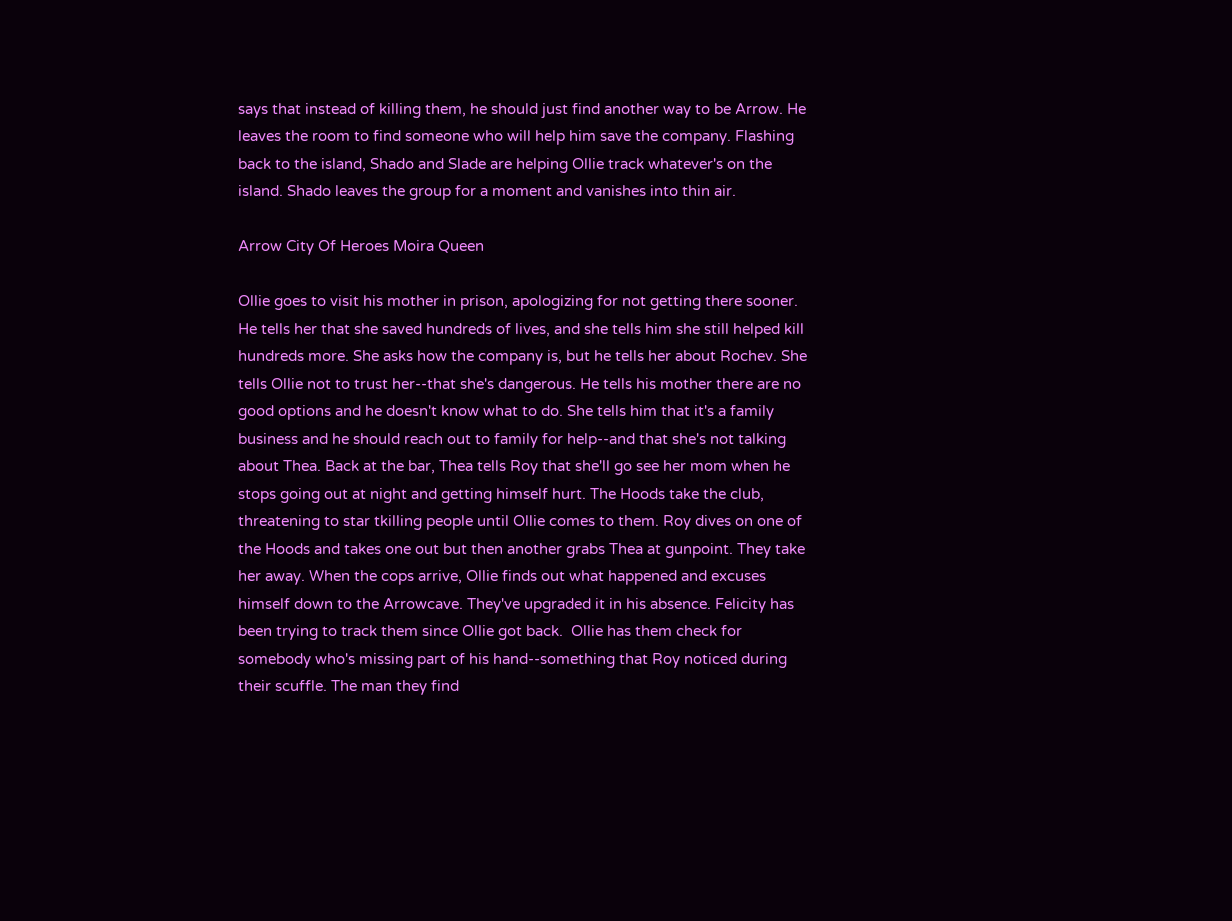says that instead of killing them, he should just find another way to be Arrow. He leaves the room to find someone who will help him save the company. Flashing back to the island, Shado and Slade are helping Ollie track whatever's on the island. Shado leaves the group for a moment and vanishes into thin air.

Arrow City Of Heroes Moira Queen

Ollie goes to visit his mother in prison, apologizing for not getting there sooner. He tells her that she saved hundreds of lives, and she tells him she still helped kill hundreds more. She asks how the company is, but he tells her about Rochev. She tells Ollie not to trust her--that she's dangerous. He tells his mother there are no good options and he doesn't know what to do. She tells him that it's a family business and he should reach out to family for help--and that she's not talking about Thea. Back at the bar, Thea tells Roy that she'll go see her mom when he stops going out at night and getting himself hurt. The Hoods take the club, threatening to star tkilling people until Ollie comes to them. Roy dives on one of the Hoods and takes one out but then another grabs Thea at gunpoint. They take her away. When the cops arrive, Ollie finds out what happened and excuses himself down to the Arrowcave. They've upgraded it in his absence. Felicity has been trying to track them since Ollie got back.  Ollie has them check for somebody who's missing part of his hand--something that Roy noticed during their scuffle. The man they find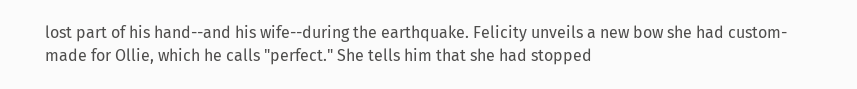lost part of his hand--and his wife--during the earthquake. Felicity unveils a new bow she had custom-made for Ollie, which he calls "perfect." She tells him that she had stopped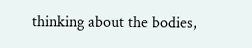thinking about the bodies,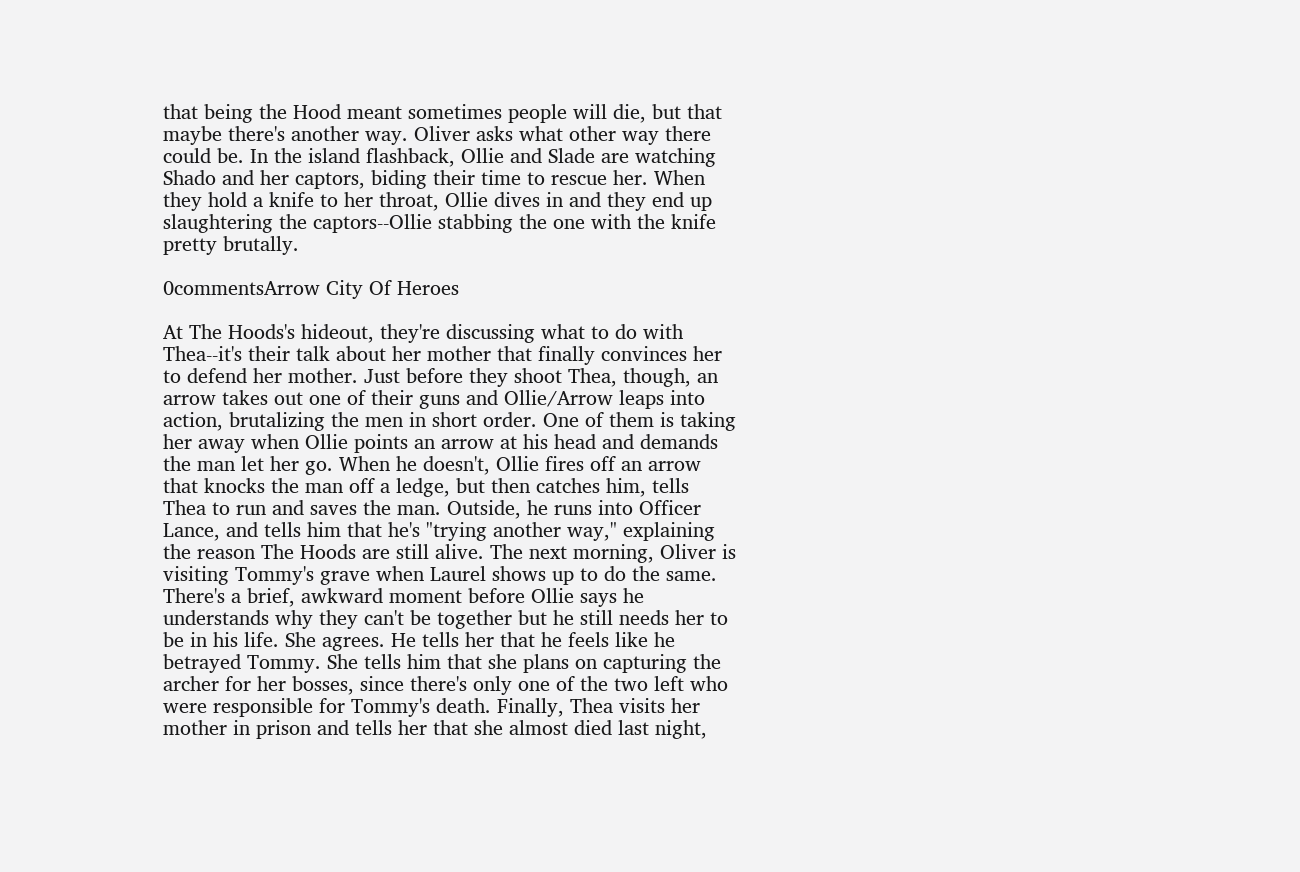that being the Hood meant sometimes people will die, but that maybe there's another way. Oliver asks what other way there could be. In the island flashback, Ollie and Slade are watching Shado and her captors, biding their time to rescue her. When they hold a knife to her throat, Ollie dives in and they end up slaughtering the captors--Ollie stabbing the one with the knife pretty brutally.

0commentsArrow City Of Heroes

At The Hoods's hideout, they're discussing what to do with Thea--it's their talk about her mother that finally convinces her to defend her mother. Just before they shoot Thea, though, an arrow takes out one of their guns and Ollie/Arrow leaps into action, brutalizing the men in short order. One of them is taking her away when Ollie points an arrow at his head and demands the man let her go. When he doesn't, Ollie fires off an arrow that knocks the man off a ledge, but then catches him, tells Thea to run and saves the man. Outside, he runs into Officer Lance, and tells him that he's "trying another way," explaining the reason The Hoods are still alive. The next morning, Oliver is visiting Tommy's grave when Laurel shows up to do the same. There's a brief, awkward moment before Ollie says he understands why they can't be together but he still needs her to be in his life. She agrees. He tells her that he feels like he betrayed Tommy. She tells him that she plans on capturing the archer for her bosses, since there's only one of the two left who were responsible for Tommy's death. Finally, Thea visits her mother in prison and tells her that she almost died last night,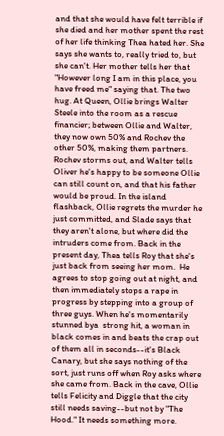and that she would have felt terrible if she died and her mother spent the rest of her life thinking Thea hated her. She says she wants to, really tried to, but she can't. Her mother tells her that "However long I am in this place, you have freed me" saying that. The two hug. At Queen, Ollie brings Walter Steele into the room as a rescue financier; between Ollie and Walter, they now own 50% and Rochev the other 50%, making them partners. Rochev storms out, and Walter tells Oliver he's happy to be someone Ollie can still count on, and that his father would be proud. In the island flashback, Ollie regrets the murder he just committed, and Slade says that they aren't alone, but where did the intruders come from. Back in the present day, Thea tells Roy that she's just back from seeing her mom.  He agrees to stop going out at night, and then immediately stops a rape in progress by stepping into a group of three guys. When he's momentarily stunned bya  strong hit, a woman in black comes in and beats the crap out of them all in seconds--it's Black Canary, but she says nothing of the sort, just runs off when Roy asks where she came from. Back in the cave, Ollie tells Felicity and Diggle that the city still needs saving--but not by "The Hood." It needs something more.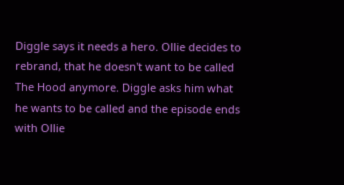Diggle says it needs a hero. Ollie decides to rebrand, that he doesn't want to be called The Hood anymore. Diggle asks him what he wants to be called and the episode ends with Ollie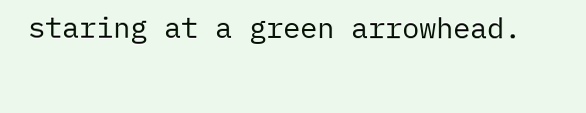staring at a green arrowhead.